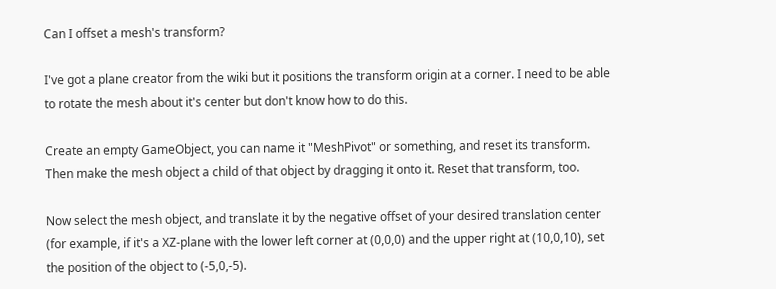Can I offset a mesh's transform?

I've got a plane creator from the wiki but it positions the transform origin at a corner. I need to be able to rotate the mesh about it's center but don't know how to do this.

Create an empty GameObject, you can name it "MeshPivot" or something, and reset its transform. Then make the mesh object a child of that object by dragging it onto it. Reset that transform, too.

Now select the mesh object, and translate it by the negative offset of your desired translation center (for example, if it's a XZ-plane with the lower left corner at (0,0,0) and the upper right at (10,0,10), set the position of the object to (-5,0,-5).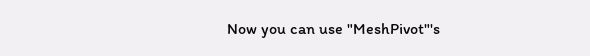Now you can use "MeshPivot"'s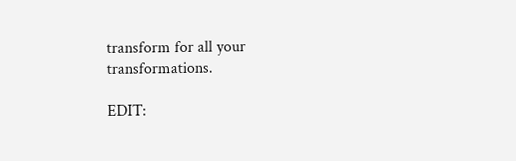transform for all your transformations.

EDIT: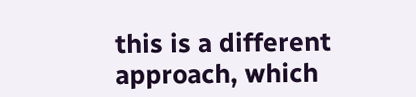this is a different approach, which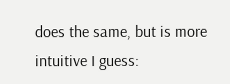does the same, but is more intuitive I guess: